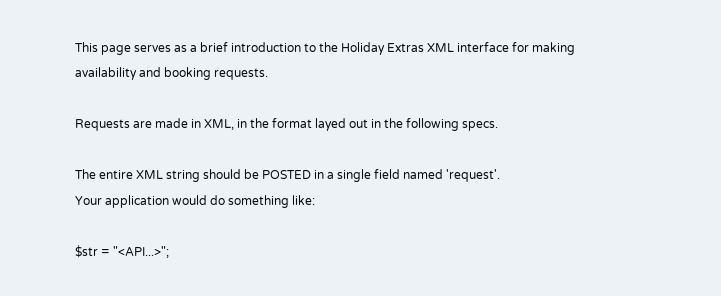This page serves as a brief introduction to the Holiday Extras XML interface for making availability and booking requests.

Requests are made in XML, in the format layed out in the following specs.

The entire XML string should be POSTED in a single field named 'request'.
Your application would do something like:

$str = "<API...>";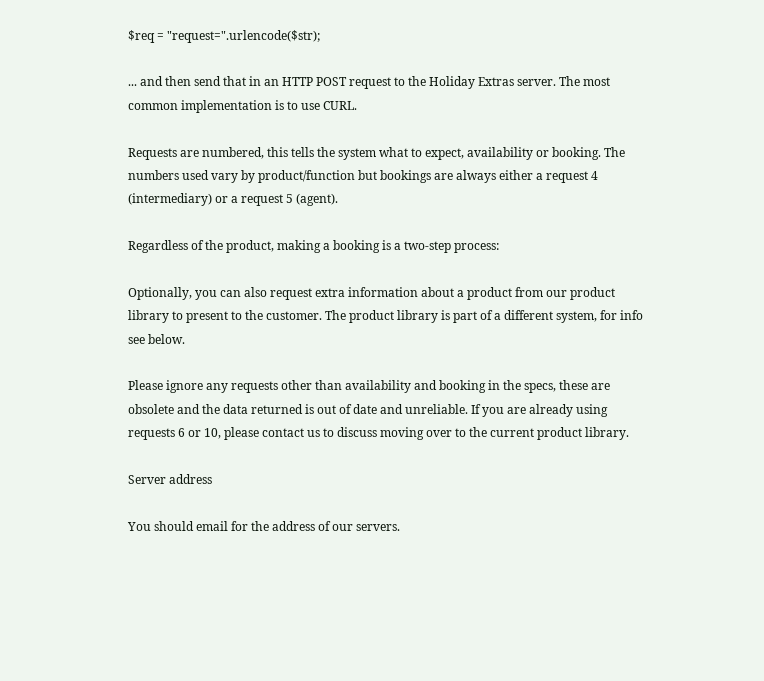$req = "request=".urlencode($str);

... and then send that in an HTTP POST request to the Holiday Extras server. The most common implementation is to use CURL.

Requests are numbered, this tells the system what to expect, availability or booking. The numbers used vary by product/function but bookings are always either a request 4 (intermediary) or a request 5 (agent).

Regardless of the product, making a booking is a two-step process:

Optionally, you can also request extra information about a product from our product library to present to the customer. The product library is part of a different system, for info see below.

Please ignore any requests other than availability and booking in the specs, these are obsolete and the data returned is out of date and unreliable. If you are already using requests 6 or 10, please contact us to discuss moving over to the current product library.

Server address

You should email for the address of our servers.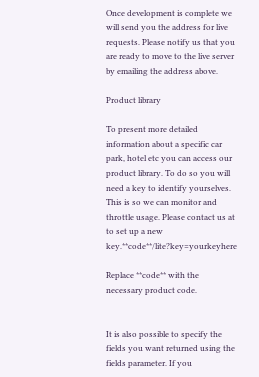Once development is complete we will send you the address for live requests. Please notify us that you are ready to move to the live server by emailing the address above.

Product library

To present more detailed information about a specific car park, hotel etc you can access our product library. To do so you will need a key to identify yourselves. This is so we can monitor and throttle usage. Please contact us at to set up a new key.**code**/lite?key=yourkeyhere

Replace **code** with the necessary product code.


It is also possible to specify the fields you want returned using the fields parameter. If you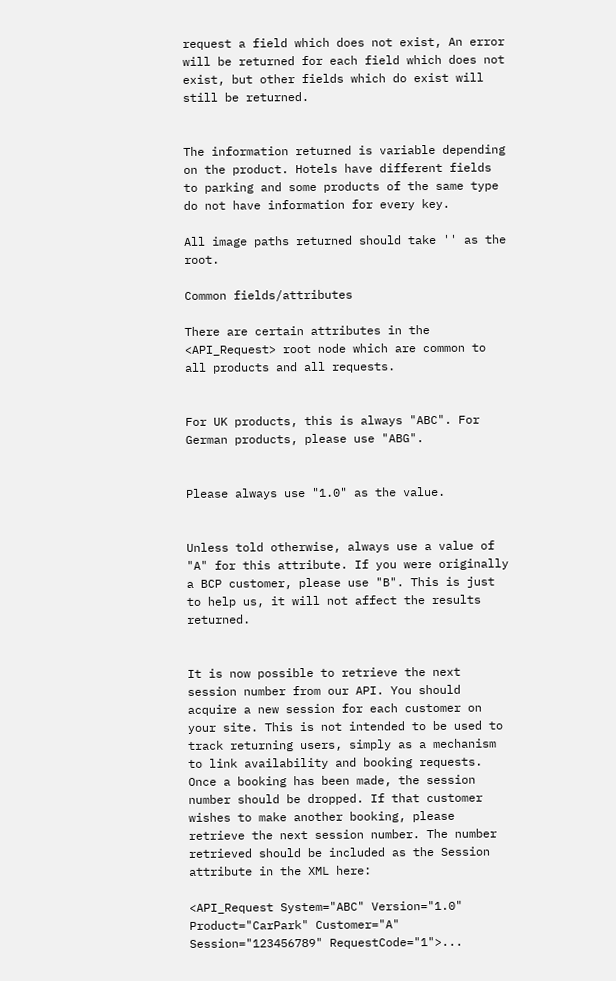request a field which does not exist, An error will be returned for each field which does not exist, but other fields which do exist will still be returned.


The information returned is variable depending on the product. Hotels have different fields to parking and some products of the same type do not have information for every key.

All image paths returned should take '' as the root.

Common fields/attributes

There are certain attributes in the <API_Request> root node which are common to all products and all requests.


For UK products, this is always "ABC". For German products, please use "ABG".


Please always use "1.0" as the value.


Unless told otherwise, always use a value of "A" for this attribute. If you were originally a BCP customer, please use "B". This is just to help us, it will not affect the results returned.


It is now possible to retrieve the next session number from our API. You should acquire a new session for each customer on your site. This is not intended to be used to track returning users, simply as a mechanism to link availability and booking requests. Once a booking has been made, the session number should be dropped. If that customer wishes to make another booking, please retrieve the next session number. The number retrieved should be included as the Session attribute in the XML here:

<API_Request System="ABC" Version="1.0" Product="CarPark" Customer="A" Session="123456789" RequestCode="1">...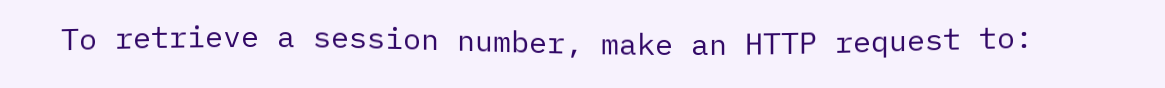To retrieve a session number, make an HTTP request to: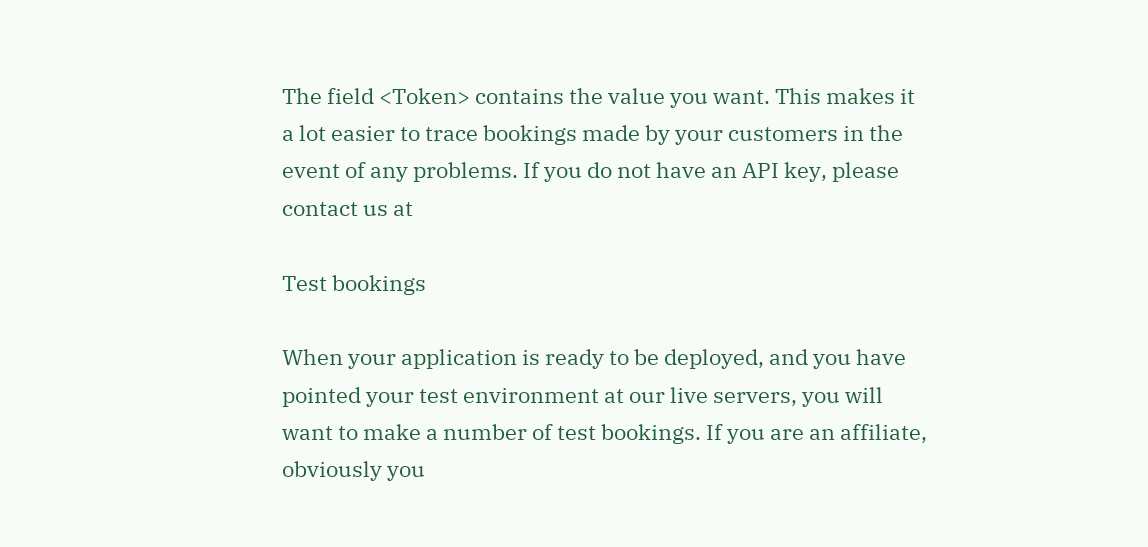The field <Token> contains the value you want. This makes it a lot easier to trace bookings made by your customers in the event of any problems. If you do not have an API key, please contact us at

Test bookings

When your application is ready to be deployed, and you have pointed your test environment at our live servers, you will want to make a number of test bookings. If you are an affiliate, obviously you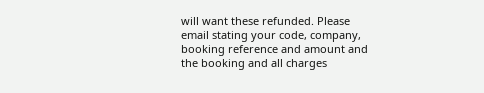will want these refunded. Please email stating your code, company, booking reference and amount and the booking and all charges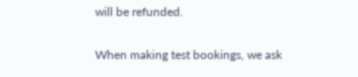will be refunded.

When making test bookings, we ask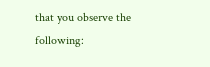that you observe the following: